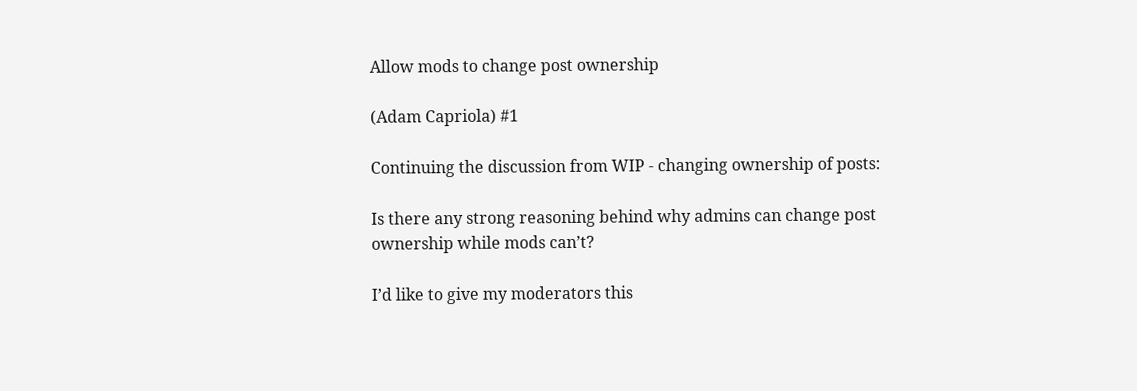Allow mods to change post ownership

(Adam Capriola) #1

Continuing the discussion from WIP - changing ownership of posts:

Is there any strong reasoning behind why admins can change post ownership while mods can’t?

I’d like to give my moderators this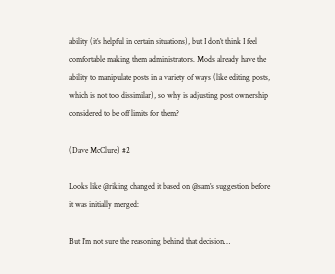ability (it’s helpful in certain situations), but I don’t think I feel comfortable making them administrators. Mods already have the ability to manipulate posts in a variety of ways (like editing posts, which is not too dissimilar), so why is adjusting post ownership considered to be off limits for them?

(Dave McClure) #2

Looks like @riking changed it based on @sam’s suggestion before it was initially merged:

But I’m not sure the reasoning behind that decision…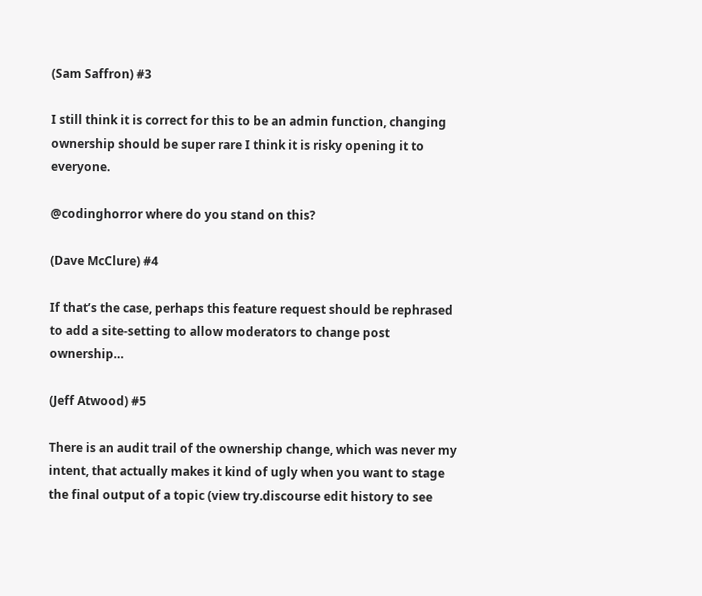(Sam Saffron) #3

I still think it is correct for this to be an admin function, changing ownership should be super rare I think it is risky opening it to everyone.

@codinghorror where do you stand on this?

(Dave McClure) #4

If that’s the case, perhaps this feature request should be rephrased to add a site-setting to allow moderators to change post ownership…

(Jeff Atwood) #5

There is an audit trail of the ownership change, which was never my intent, that actually makes it kind of ugly when you want to stage the final output of a topic (view try.discourse edit history to see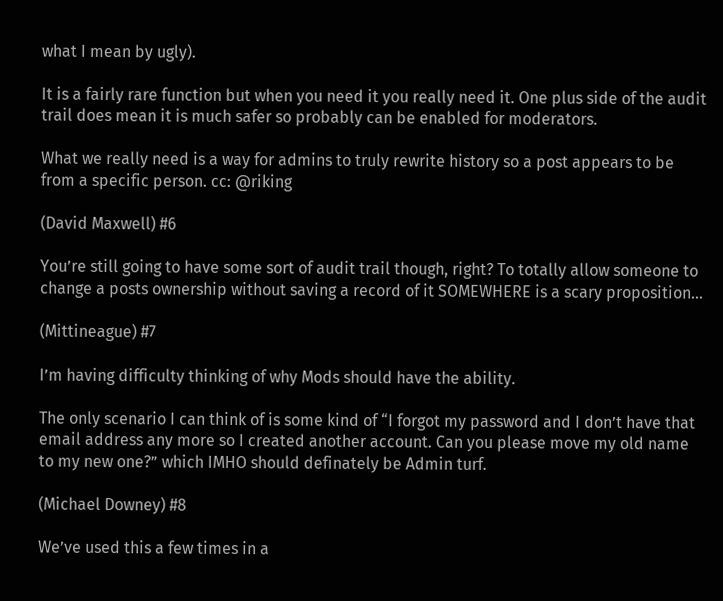what I mean by ugly).

It is a fairly rare function but when you need it you really need it. One plus side of the audit trail does mean it is much safer so probably can be enabled for moderators.

What we really need is a way for admins to truly rewrite history so a post appears to be from a specific person. cc: @riking

(David Maxwell) #6

You’re still going to have some sort of audit trail though, right? To totally allow someone to change a posts ownership without saving a record of it SOMEWHERE is a scary proposition…

(Mittineague) #7

I’m having difficulty thinking of why Mods should have the ability.

The only scenario I can think of is some kind of “I forgot my password and I don’t have that email address any more so I created another account. Can you please move my old name to my new one?” which IMHO should definately be Admin turf.

(Michael Downey) #8

We’ve used this a few times in a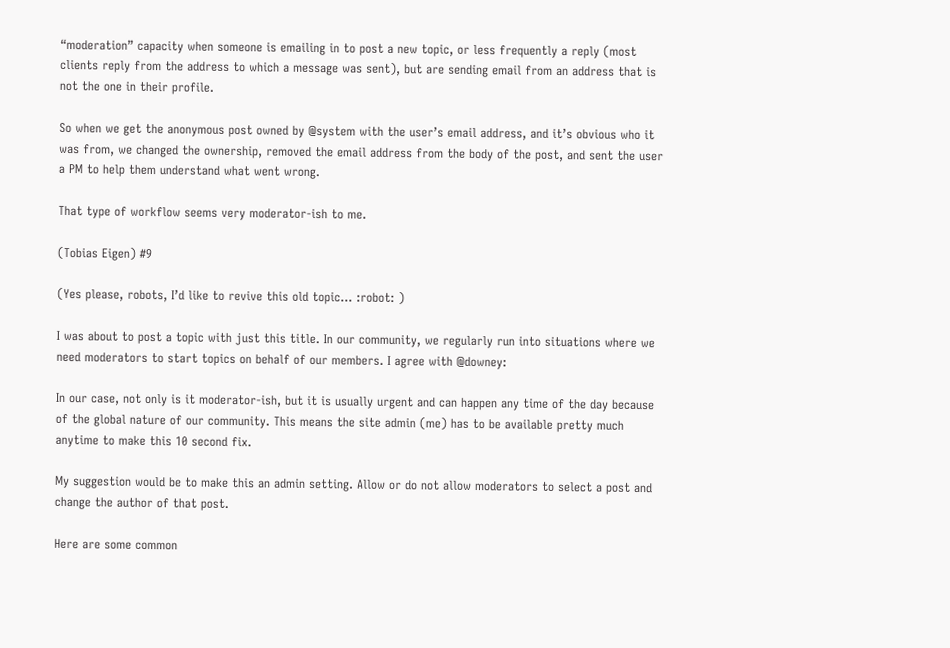“moderation” capacity when someone is emailing in to post a new topic, or less frequently a reply (most clients reply from the address to which a message was sent), but are sending email from an address that is not the one in their profile.

So when we get the anonymous post owned by @system with the user’s email address, and it’s obvious who it was from, we changed the ownership, removed the email address from the body of the post, and sent the user a PM to help them understand what went wrong.

That type of workflow seems very moderator-ish to me.

(Tobias Eigen) #9

(Yes please, robots, I’d like to revive this old topic… :robot: )

I was about to post a topic with just this title. In our community, we regularly run into situations where we need moderators to start topics on behalf of our members. I agree with @downey:

In our case, not only is it moderator-ish, but it is usually urgent and can happen any time of the day because of the global nature of our community. This means the site admin (me) has to be available pretty much anytime to make this 10 second fix.

My suggestion would be to make this an admin setting. Allow or do not allow moderators to select a post and change the author of that post.

Here are some common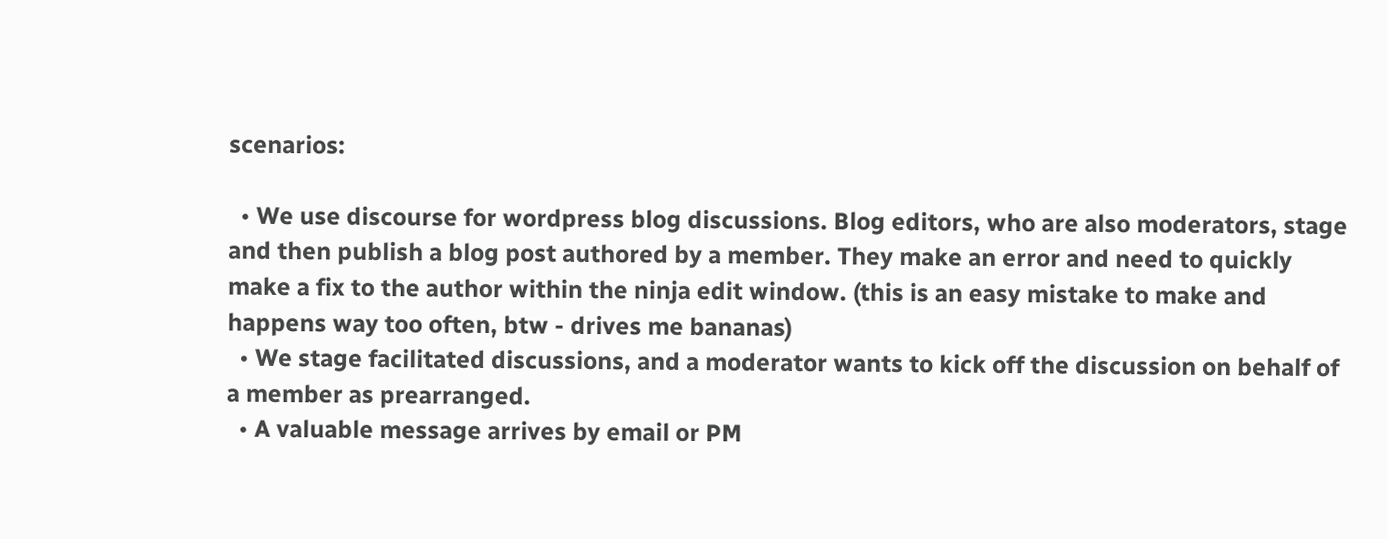scenarios:

  • We use discourse for wordpress blog discussions. Blog editors, who are also moderators, stage and then publish a blog post authored by a member. They make an error and need to quickly make a fix to the author within the ninja edit window. (this is an easy mistake to make and happens way too often, btw - drives me bananas)
  • We stage facilitated discussions, and a moderator wants to kick off the discussion on behalf of a member as prearranged.
  • A valuable message arrives by email or PM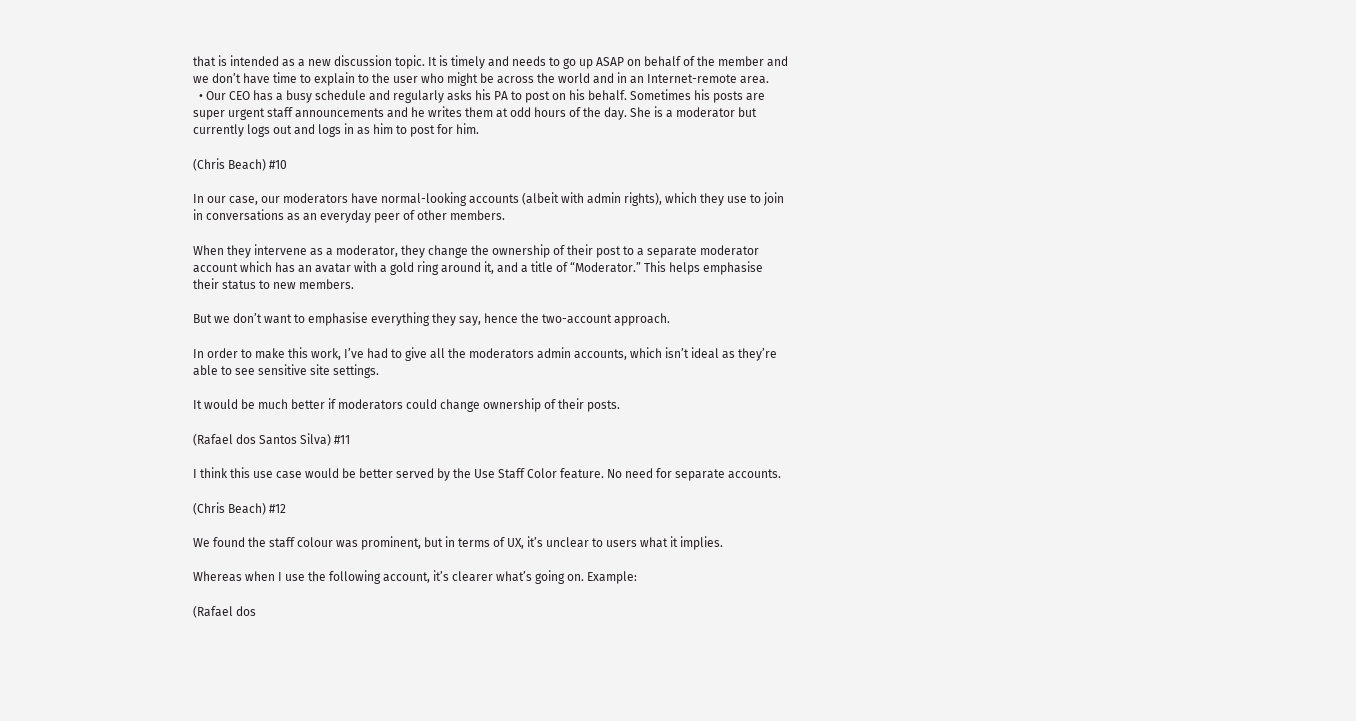that is intended as a new discussion topic. It is timely and needs to go up ASAP on behalf of the member and we don’t have time to explain to the user who might be across the world and in an Internet-remote area.
  • Our CEO has a busy schedule and regularly asks his PA to post on his behalf. Sometimes his posts are super urgent staff announcements and he writes them at odd hours of the day. She is a moderator but currently logs out and logs in as him to post for him.

(Chris Beach) #10

In our case, our moderators have normal-looking accounts (albeit with admin rights), which they use to join in conversations as an everyday peer of other members.

When they intervene as a moderator, they change the ownership of their post to a separate moderator account which has an avatar with a gold ring around it, and a title of “Moderator.” This helps emphasise their status to new members.

But we don’t want to emphasise everything they say, hence the two-account approach.

In order to make this work, I’ve had to give all the moderators admin accounts, which isn’t ideal as they’re able to see sensitive site settings.

It would be much better if moderators could change ownership of their posts.

(Rafael dos Santos Silva) #11

I think this use case would be better served by the Use Staff Color feature. No need for separate accounts.

(Chris Beach) #12

We found the staff colour was prominent, but in terms of UX, it’s unclear to users what it implies.

Whereas when I use the following account, it’s clearer what’s going on. Example:

(Rafael dos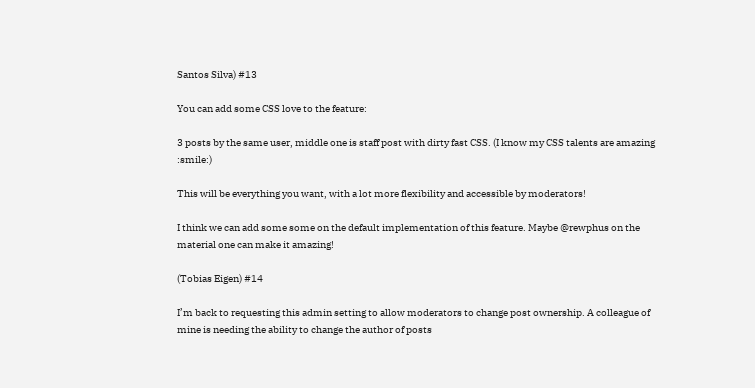Santos Silva) #13

You can add some CSS love to the feature:

3 posts by the same user, middle one is staff post with dirty fast CSS. (I know my CSS talents are amazing :smile:)

This will be everything you want, with a lot more flexibility and accessible by moderators!

I think we can add some some on the default implementation of this feature. Maybe @rewphus on the material one can make it amazing!

(Tobias Eigen) #14

I’m back to requesting this admin setting to allow moderators to change post ownership. A colleague of mine is needing the ability to change the author of posts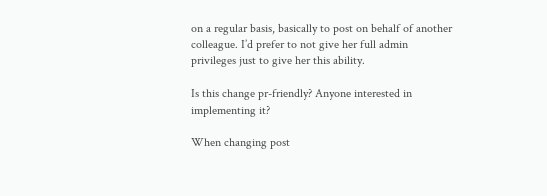on a regular basis, basically to post on behalf of another colleague. I’d prefer to not give her full admin privileges just to give her this ability.

Is this change pr-friendly? Anyone interested in implementing it?

When changing post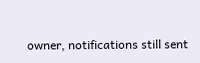owner, notifications still sent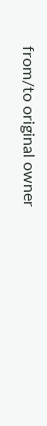from/to original owner